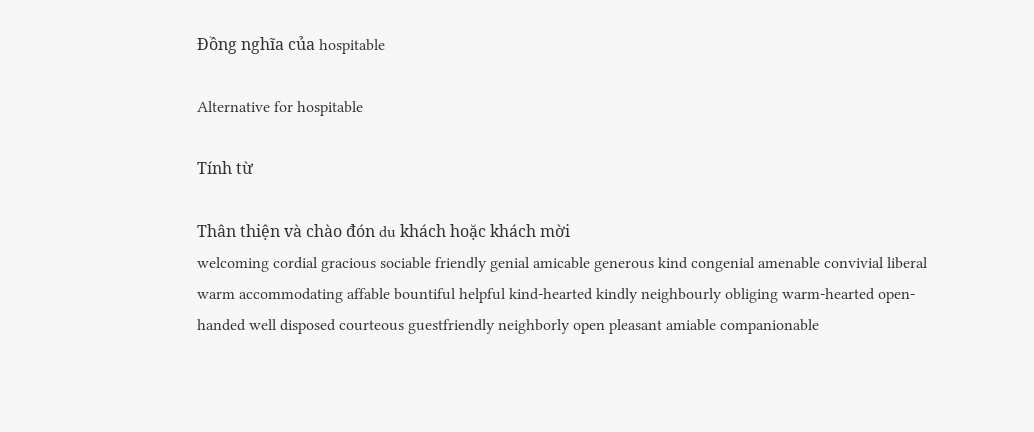Đồng nghĩa của hospitable

Alternative for hospitable

Tính từ

Thân thiện và chào đón du khách hoặc khách mời
welcoming cordial gracious sociable friendly genial amicable generous kind congenial amenable convivial liberal warm accommodating affable bountiful helpful kind-hearted kindly neighbourly obliging warm-hearted open-handed well disposed courteous guestfriendly neighborly open pleasant amiable companionable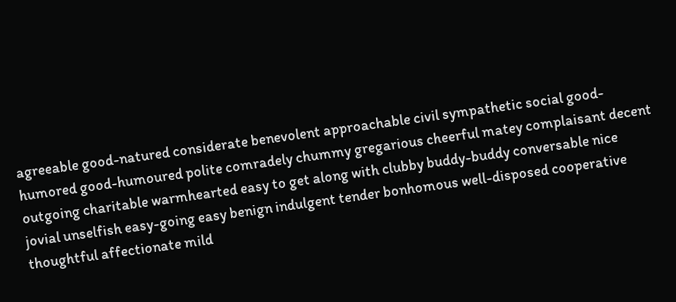agreeable good-natured considerate benevolent approachable civil sympathetic social good-humored good-humoured polite comradely chummy gregarious cheerful matey complaisant decent outgoing charitable warmhearted easy to get along with clubby buddy-buddy conversable nice jovial unselfish easy-going easy benign indulgent tender bonhomous well-disposed cooperative thoughtful affectionate mild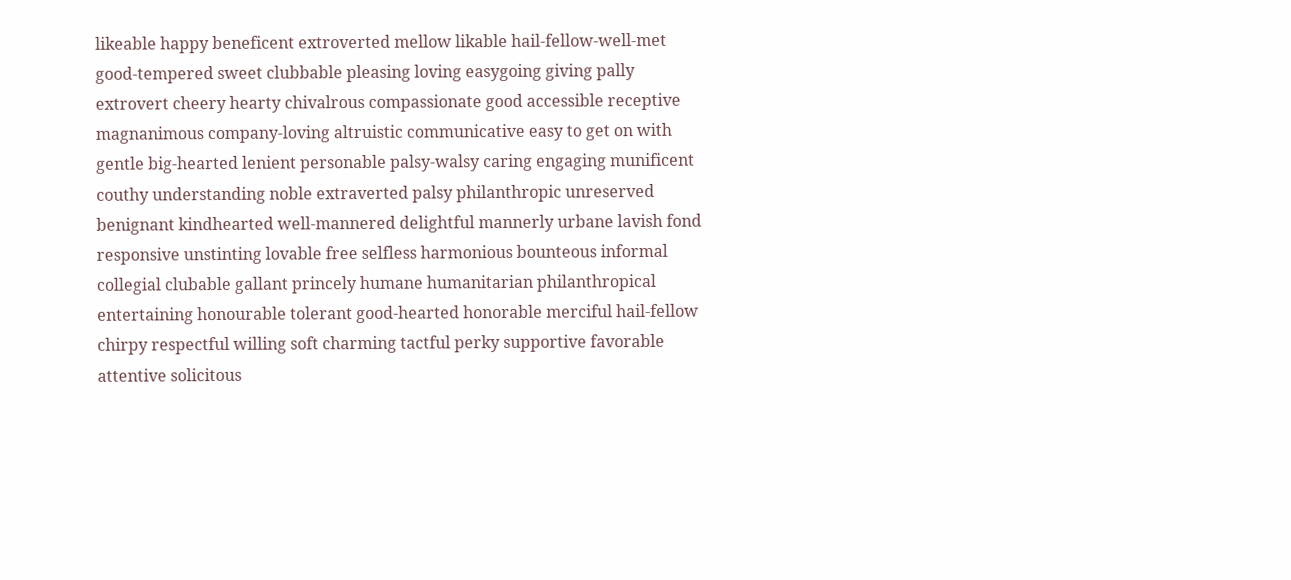likeable happy beneficent extroverted mellow likable hail-fellow-well-met good-tempered sweet clubbable pleasing loving easygoing giving pally extrovert cheery hearty chivalrous compassionate good accessible receptive magnanimous company-loving altruistic communicative easy to get on with gentle big-hearted lenient personable palsy-walsy caring engaging munificent couthy understanding noble extraverted palsy philanthropic unreserved benignant kindhearted well-mannered delightful mannerly urbane lavish fond responsive unstinting lovable free selfless harmonious bounteous informal collegial clubable gallant princely humane humanitarian philanthropical entertaining honourable tolerant good-hearted honorable merciful hail-fellow chirpy respectful willing soft charming tactful perky supportive favorable attentive solicitous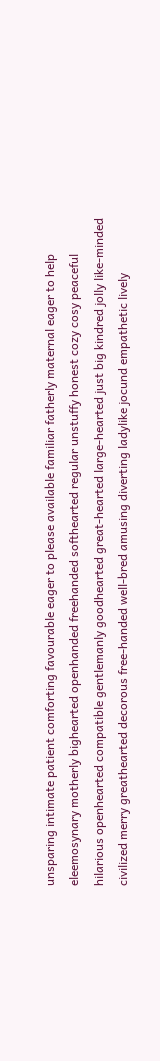unsparing intimate patient comforting favourable eager to please available familiar fatherly maternal eager to help eleemosynary motherly bighearted openhanded freehanded softhearted regular unstuffy honest cozy cosy peaceful hilarious openhearted compatible gentlemanly goodhearted great-hearted large-hearted just big kindred jolly like-minded civilized merry greathearted decorous free-handed well-bred amusing diverting ladylike jocund empathetic lively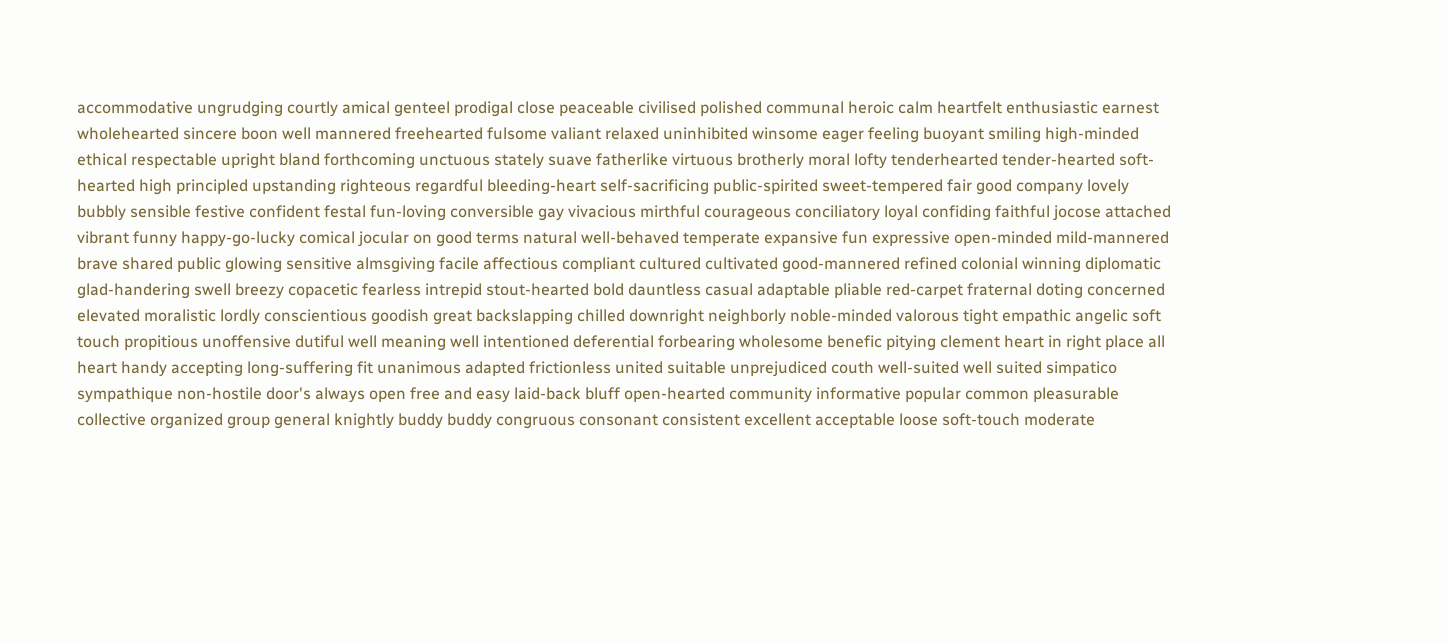accommodative ungrudging courtly amical genteel prodigal close peaceable civilised polished communal heroic calm heartfelt enthusiastic earnest wholehearted sincere boon well mannered freehearted fulsome valiant relaxed uninhibited winsome eager feeling buoyant smiling high-minded ethical respectable upright bland forthcoming unctuous stately suave fatherlike virtuous brotherly moral lofty tenderhearted tender-hearted soft-hearted high principled upstanding righteous regardful bleeding-heart self-sacrificing public-spirited sweet-tempered fair good company lovely bubbly sensible festive confident festal fun-loving conversible gay vivacious mirthful courageous conciliatory loyal confiding faithful jocose attached vibrant funny happy-go-lucky comical jocular on good terms natural well-behaved temperate expansive fun expressive open-minded mild-mannered brave shared public glowing sensitive almsgiving facile affectious compliant cultured cultivated good-mannered refined colonial winning diplomatic glad-handering swell breezy copacetic fearless intrepid stout-hearted bold dauntless casual adaptable pliable red-carpet fraternal doting concerned elevated moralistic lordly conscientious goodish great backslapping chilled downright neighborly noble-minded valorous tight empathic angelic soft touch propitious unoffensive dutiful well meaning well intentioned deferential forbearing wholesome benefic pitying clement heart in right place all heart handy accepting long-suffering fit unanimous adapted frictionless united suitable unprejudiced couth well-suited well suited simpatico sympathique non-hostile door's always open free and easy laid-back bluff open-hearted community informative popular common pleasurable collective organized group general knightly buddy buddy congruous consonant consistent excellent acceptable loose soft-touch moderate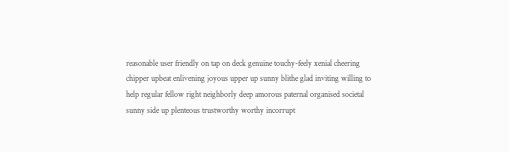reasonable user friendly on tap on deck genuine touchy-feely xenial cheering chipper upbeat enlivening joyous upper up sunny blithe glad inviting willing to help regular fellow right neighborly deep amorous paternal organised societal sunny side up plenteous trustworthy worthy incorrupt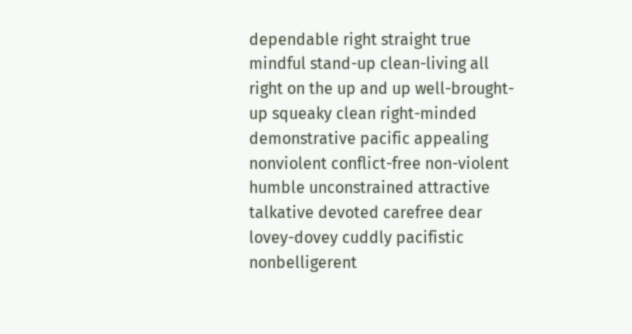dependable right straight true mindful stand-up clean-living all right on the up and up well-brought-up squeaky clean right-minded demonstrative pacific appealing nonviolent conflict-free non-violent humble unconstrained attractive talkative devoted carefree dear lovey-dovey cuddly pacifistic nonbelligerent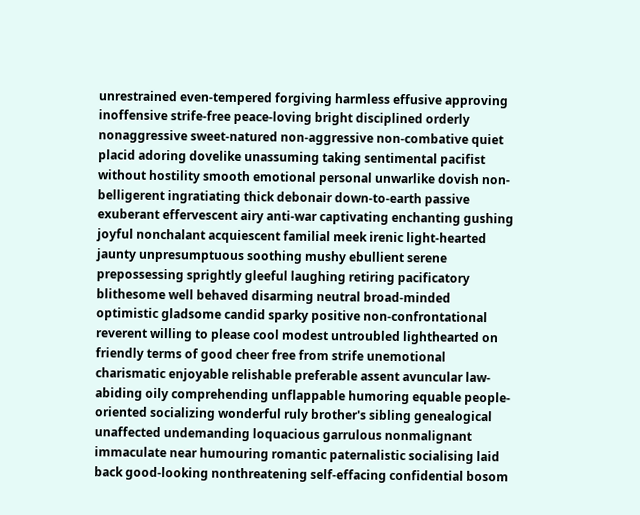unrestrained even-tempered forgiving harmless effusive approving inoffensive strife-free peace-loving bright disciplined orderly nonaggressive sweet-natured non-aggressive non-combative quiet placid adoring dovelike unassuming taking sentimental pacifist without hostility smooth emotional personal unwarlike dovish non-belligerent ingratiating thick debonair down-to-earth passive exuberant effervescent airy anti-war captivating enchanting gushing joyful nonchalant acquiescent familial meek irenic light-hearted jaunty unpresumptuous soothing mushy ebullient serene prepossessing sprightly gleeful laughing retiring pacificatory blithesome well behaved disarming neutral broad-minded optimistic gladsome candid sparky positive non-confrontational reverent willing to please cool modest untroubled lighthearted on friendly terms of good cheer free from strife unemotional charismatic enjoyable relishable preferable assent avuncular law-abiding oily comprehending unflappable humoring equable people-oriented socializing wonderful ruly brother's sibling genealogical unaffected undemanding loquacious garrulous nonmalignant immaculate near humouring romantic paternalistic socialising laid back good-looking nonthreatening self-effacing confidential bosom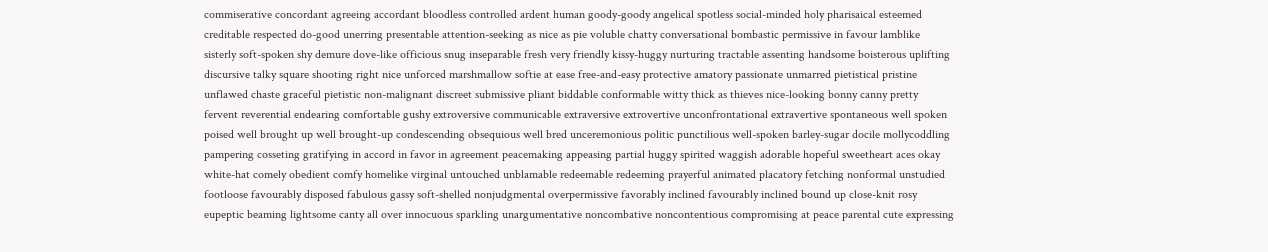commiserative concordant agreeing accordant bloodless controlled ardent human goody-goody angelical spotless social-minded holy pharisaical esteemed creditable respected do-good unerring presentable attention-seeking as nice as pie voluble chatty conversational bombastic permissive in favour lamblike sisterly soft-spoken shy demure dove-like officious snug inseparable fresh very friendly kissy-huggy nurturing tractable assenting handsome boisterous uplifting discursive talky square shooting right nice unforced marshmallow softie at ease free-and-easy protective amatory passionate unmarred pietistical pristine unflawed chaste graceful pietistic non-malignant discreet submissive pliant biddable conformable witty thick as thieves nice-looking bonny canny pretty fervent reverential endearing comfortable gushy extroversive communicable extraversive extrovertive unconfrontational extravertive spontaneous well spoken poised well brought up well brought-up condescending obsequious well bred unceremonious politic punctilious well-spoken barley-sugar docile mollycoddling pampering cosseting gratifying in accord in favor in agreement peacemaking appeasing partial huggy spirited waggish adorable hopeful sweetheart aces okay white-hat comely obedient comfy homelike virginal untouched unblamable redeemable redeeming prayerful animated placatory fetching nonformal unstudied footloose favourably disposed fabulous gassy soft-shelled nonjudgmental overpermissive favorably inclined favourably inclined bound up close-knit rosy eupeptic beaming lightsome canty all over innocuous sparkling unargumentative noncombative noncontentious compromising at peace parental cute expressing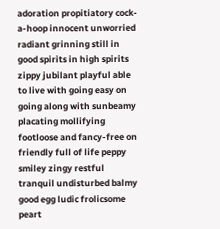adoration propitiatory cock-a-hoop innocent unworried radiant grinning still in good spirits in high spirits zippy jubilant playful able to live with going easy on going along with sunbeamy placating mollifying footloose and fancy-free on friendly full of life peppy smiley zingy restful tranquil undisturbed balmy good egg ludic frolicsome peart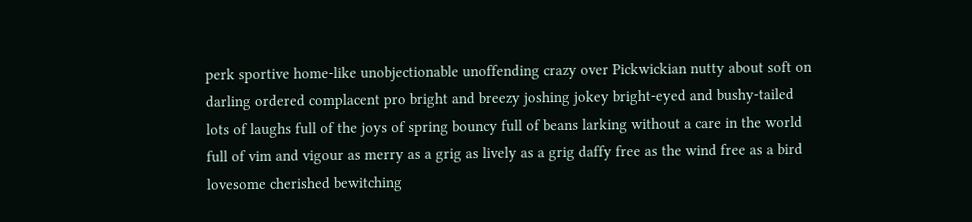perk sportive home-like unobjectionable unoffending crazy over Pickwickian nutty about soft on darling ordered complacent pro bright and breezy joshing jokey bright-eyed and bushy-tailed lots of laughs full of the joys of spring bouncy full of beans larking without a care in the world full of vim and vigour as merry as a grig as lively as a grig daffy free as the wind free as a bird lovesome cherished bewitching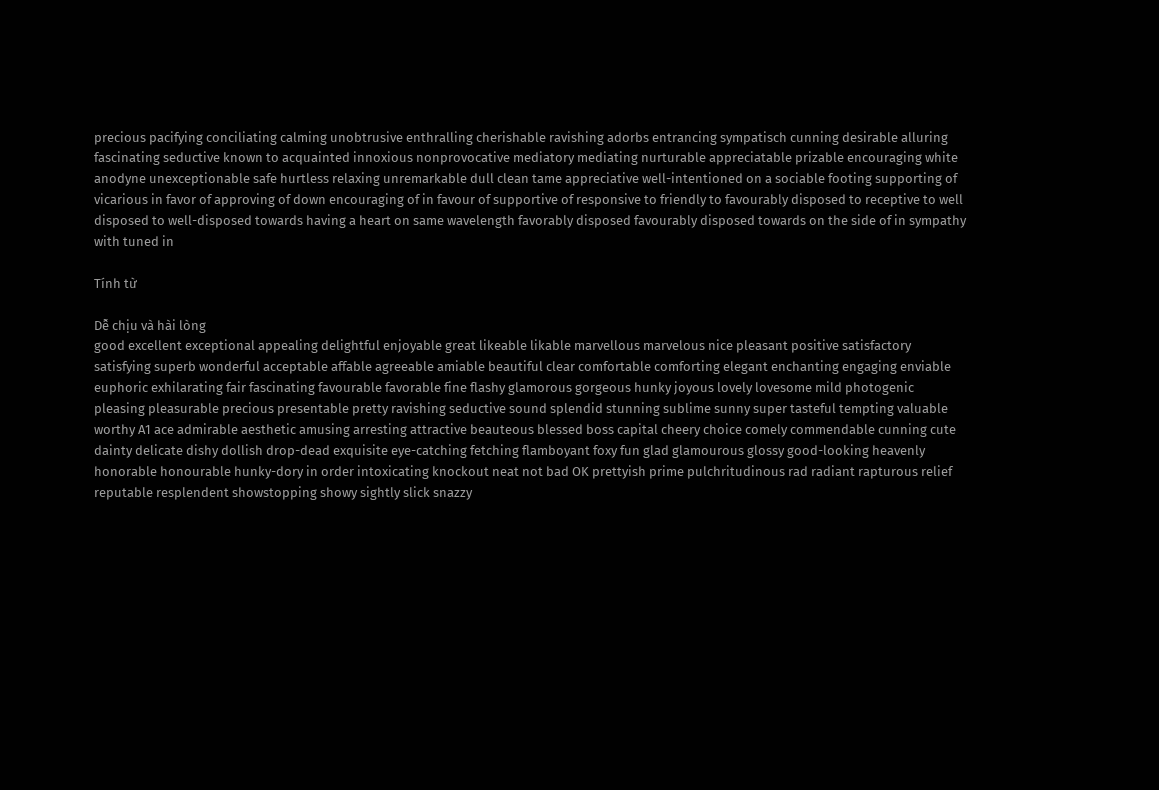precious pacifying conciliating calming unobtrusive enthralling cherishable ravishing adorbs entrancing sympatisch cunning desirable alluring fascinating seductive known to acquainted innoxious nonprovocative mediatory mediating nurturable appreciatable prizable encouraging white anodyne unexceptionable safe hurtless relaxing unremarkable dull clean tame appreciative well-intentioned on a sociable footing supporting of vicarious in favor of approving of down encouraging of in favour of supportive of responsive to friendly to favourably disposed to receptive to well disposed to well-disposed towards having a heart on same wavelength favorably disposed favourably disposed towards on the side of in sympathy with tuned in

Tính từ

Dễ chịu và hài lòng
good excellent exceptional appealing delightful enjoyable great likeable likable marvellous marvelous nice pleasant positive satisfactory satisfying superb wonderful acceptable affable agreeable amiable beautiful clear comfortable comforting elegant enchanting engaging enviable euphoric exhilarating fair fascinating favourable favorable fine flashy glamorous gorgeous hunky joyous lovely lovesome mild photogenic pleasing pleasurable precious presentable pretty ravishing seductive sound splendid stunning sublime sunny super tasteful tempting valuable worthy A1 ace admirable aesthetic amusing arresting attractive beauteous blessed boss capital cheery choice comely commendable cunning cute dainty delicate dishy dollish drop-dead exquisite eye-catching fetching flamboyant foxy fun glad glamourous glossy good-looking heavenly honorable honourable hunky-dory in order intoxicating knockout neat not bad OK prettyish prime pulchritudinous rad radiant rapturous relief reputable resplendent showstopping showy sightly slick snazzy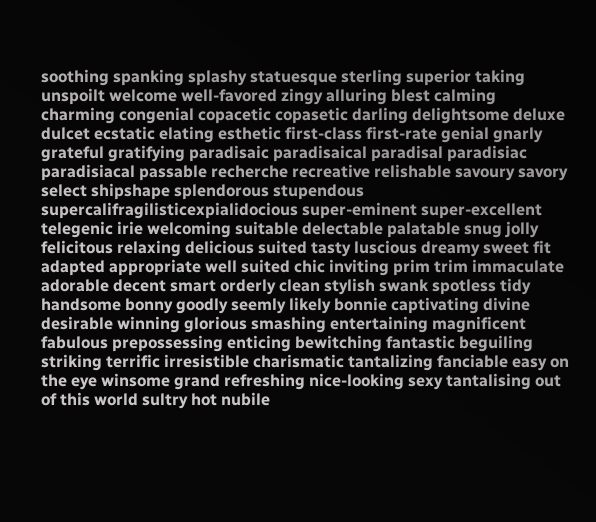soothing spanking splashy statuesque sterling superior taking unspoilt welcome well-favored zingy alluring blest calming charming congenial copacetic copasetic darling delightsome deluxe dulcet ecstatic elating esthetic first-class first-rate genial gnarly grateful gratifying paradisaic paradisaical paradisal paradisiac paradisiacal passable recherche recreative relishable savoury savory select shipshape splendorous stupendous supercalifragilisticexpialidocious super-eminent super-excellent telegenic irie welcoming suitable delectable palatable snug jolly felicitous relaxing delicious suited tasty luscious dreamy sweet fit adapted appropriate well suited chic inviting prim trim immaculate adorable decent smart orderly clean stylish swank spotless tidy handsome bonny goodly seemly likely bonnie captivating divine desirable winning glorious smashing entertaining magnificent fabulous prepossessing enticing bewitching fantastic beguiling striking terrific irresistible charismatic tantalizing fanciable easy on the eye winsome grand refreshing nice-looking sexy tantalising out of this world sultry hot nubile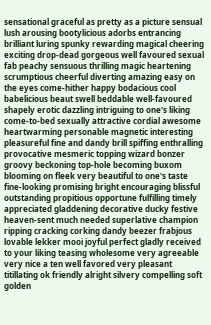sensational graceful as pretty as a picture sensual lush arousing bootylicious adorbs entrancing brilliant luring spunky rewarding magical cheering exciting drop-dead gorgeous well favoured sexual fab peachy sensuous thrilling magic heartening scrumptious cheerful diverting amazing easy on the eyes come-hither happy bodacious cool babelicious beaut swell beddable well-favoured shapely erotic dazzling intriguing to one's liking come-to-bed sexually attractive cordial awesome heartwarming personable magnetic interesting pleasureful fine and dandy brill spiffing enthralling provocative mesmeric topping wizard bonzer groovy beckoning top-hole becoming buxom blooming on fleek very beautiful to one's taste fine-looking promising bright encouraging blissful outstanding propitious opportune fulfilling timely appreciated gladdening decorative ducky festive heaven-sent much needed superlative champion ripping cracking corking dandy beezer frabjous lovable lekker mooi joyful perfect gladly received to your liking teasing wholesome very agreeable very nice a ten well favored very pleasant titillating ok friendly alright silvery compelling soft golden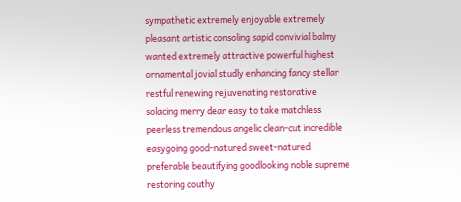sympathetic extremely enjoyable extremely pleasant artistic consoling sapid convivial balmy wanted extremely attractive powerful highest ornamental jovial studly enhancing fancy stellar restful renewing rejuvenating restorative solacing merry dear easy to take matchless peerless tremendous angelic clean-cut incredible easygoing good-natured sweet-natured preferable beautifying goodlooking noble supreme restoring couthy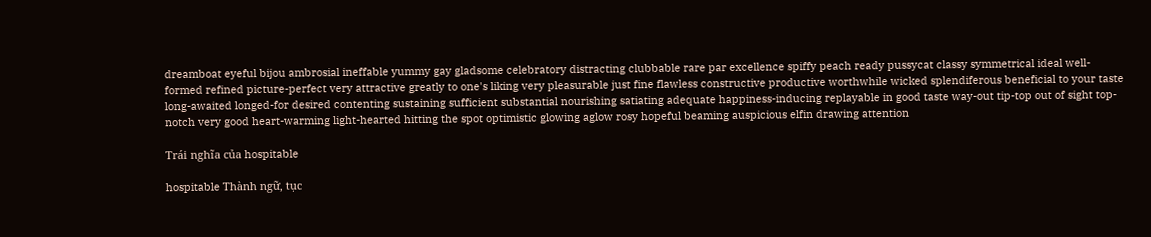dreamboat eyeful bijou ambrosial ineffable yummy gay gladsome celebratory distracting clubbable rare par excellence spiffy peach ready pussycat classy symmetrical ideal well-formed refined picture-perfect very attractive greatly to one's liking very pleasurable just fine flawless constructive productive worthwhile wicked splendiferous beneficial to your taste long-awaited longed-for desired contenting sustaining sufficient substantial nourishing satiating adequate happiness-inducing replayable in good taste way-out tip-top out of sight top-notch very good heart-warming light-hearted hitting the spot optimistic glowing aglow rosy hopeful beaming auspicious elfin drawing attention

Trái nghĩa của hospitable

hospitable Thành ngữ, tục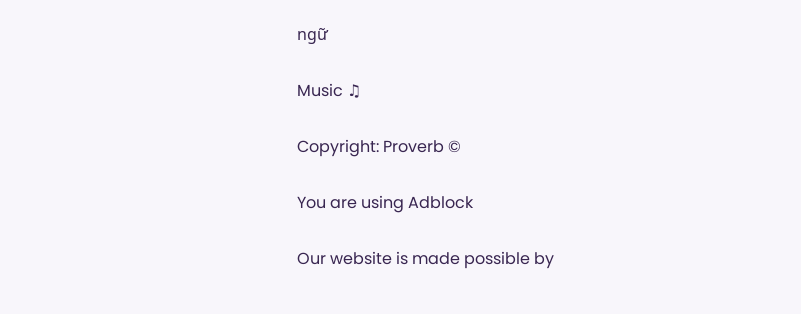ngữ

Music ♫

Copyright: Proverb ©

You are using Adblock

Our website is made possible by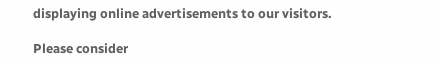displaying online advertisements to our visitors.

Please consider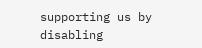supporting us by disabling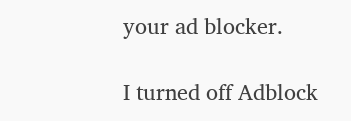your ad blocker.

I turned off Adblock